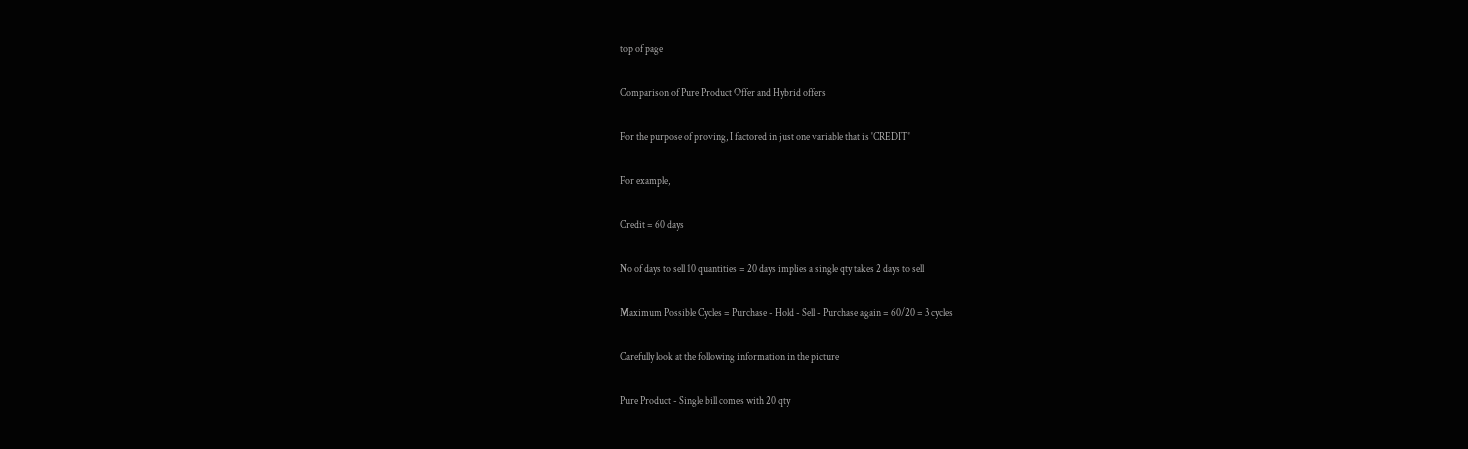top of page

Comparison of Pure Product Offer and Hybrid offers

For the purpose of proving, I factored in just one variable that is 'CREDIT'

For example,

Credit = 60 days

No of days to sell 10 quantities = 20 days implies a single qty takes 2 days to sell

Maximum Possible Cycles = Purchase - Hold - Sell - Purchase again = 60/20 = 3 cycles

Carefully look at the following information in the picture

Pure Product - Single bill comes with 20 qty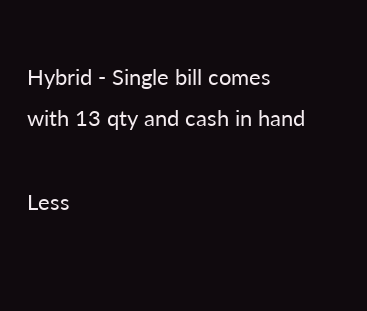Hybrid - Single bill comes with 13 qty and cash in hand

Less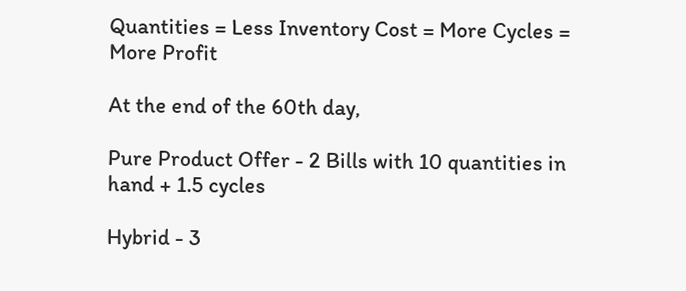Quantities = Less Inventory Cost = More Cycles = More Profit

At the end of the 60th day,

Pure Product Offer - 2 Bills with 10 quantities in hand + 1.5 cycles

Hybrid - 3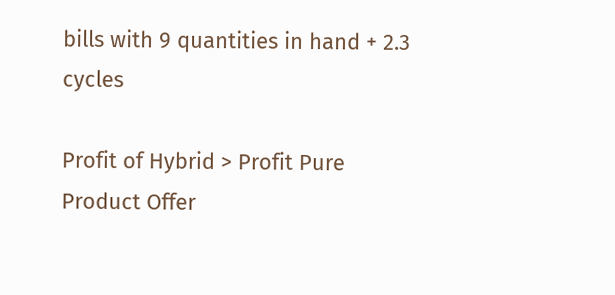bills with 9 quantities in hand + 2.3 cycles

Profit of Hybrid > Profit Pure Product Offer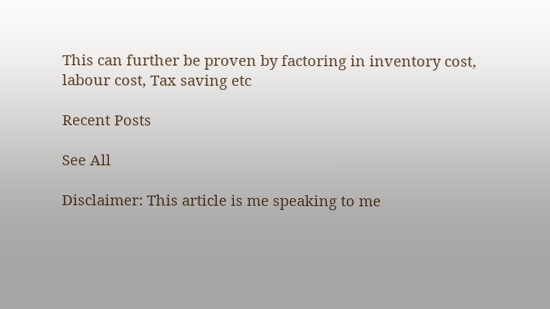This can further be proven by factoring in inventory cost, labour cost, Tax saving etc

Recent Posts

See All

Disclaimer: This article is me speaking to me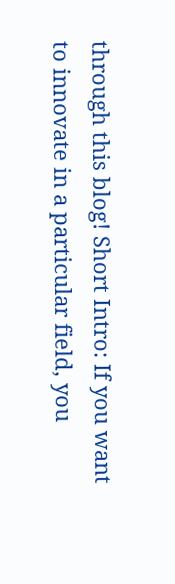through this blog! Short Intro: If you want to innovate in a particular field, you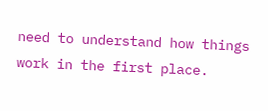need to understand how things work in the first place.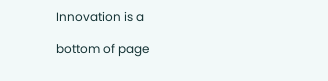Innovation is a

bottom of page